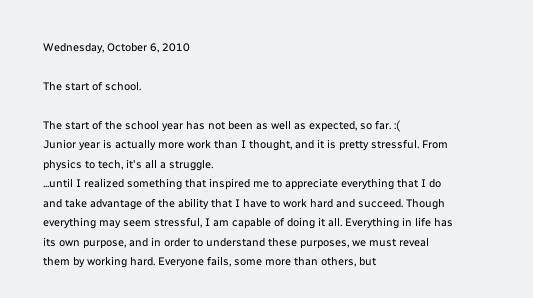Wednesday, October 6, 2010

The start of school.

The start of the school year has not been as well as expected, so far. :(
Junior year is actually more work than I thought, and it is pretty stressful. From physics to tech, it's all a struggle.
...until I realized something that inspired me to appreciate everything that I do and take advantage of the ability that I have to work hard and succeed. Though everything may seem stressful, I am capable of doing it all. Everything in life has its own purpose, and in order to understand these purposes, we must reveal them by working hard. Everyone fails, some more than others, but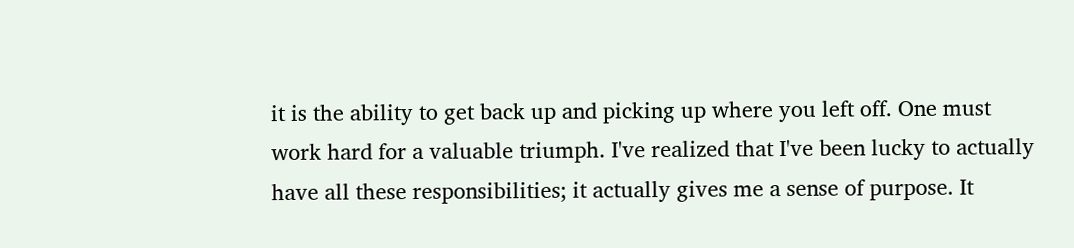it is the ability to get back up and picking up where you left off. One must work hard for a valuable triumph. I've realized that I've been lucky to actually have all these responsibilities; it actually gives me a sense of purpose. It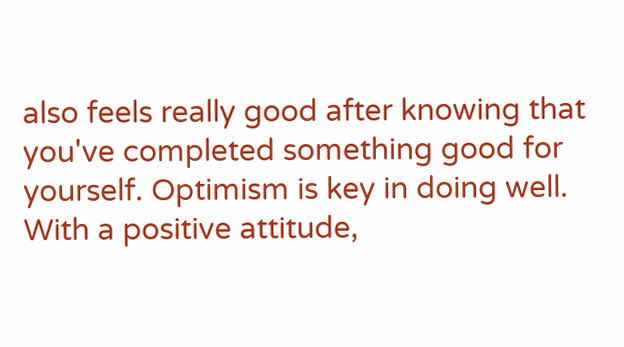also feels really good after knowing that you've completed something good for yourself. Optimism is key in doing well. With a positive attitude,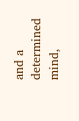and a determined mind,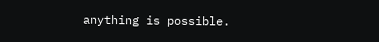anything is possible.